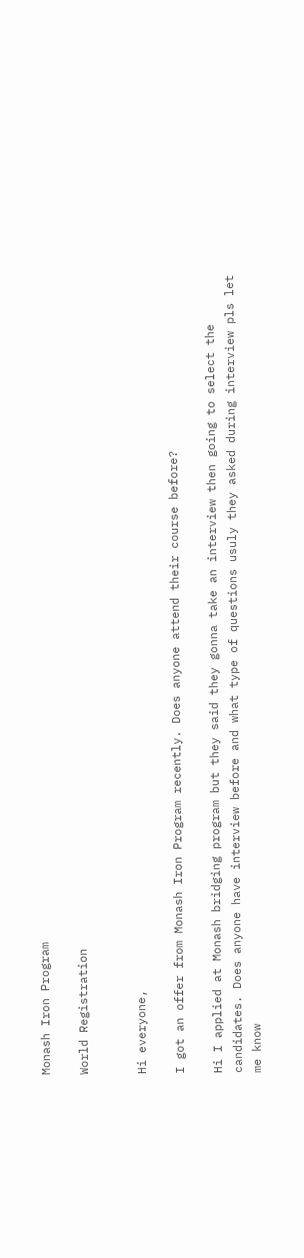Monash Iron Program

World Registration


Hi everyone,

I got an offer from Monash Iron Program recently. Does anyone attend their course before?

Hi I applied at Monash bridging program but they said they gonna take an interview then going to select the candidates. Does anyone have interview before and what type of questions usuly they asked during interview pls let me know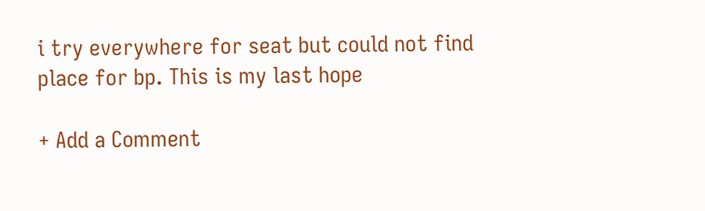i try everywhere for seat but could not find place for bp. This is my last hope

+ Add a Comment